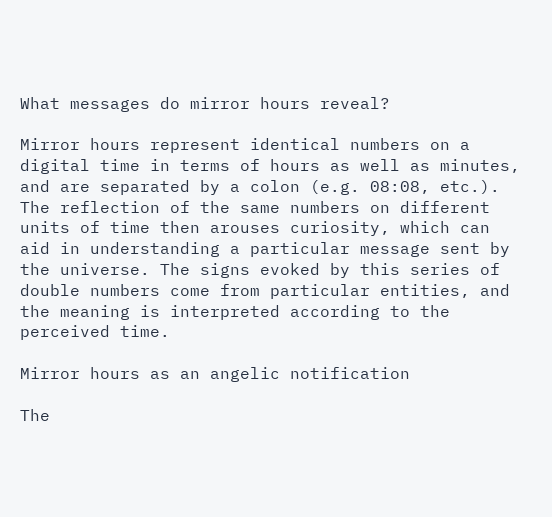What messages do mirror hours reveal?

Mirror hours represent identical numbers on a digital time in terms of hours as well as minutes, and are separated by a colon (e.g. 08:08, etc.). The reflection of the same numbers on different units of time then arouses curiosity, which can aid in understanding a particular message sent by the universe. The signs evoked by this series of double numbers come from particular entities, and the meaning is interpreted according to the perceived time.

Mirror hours as an angelic notification

The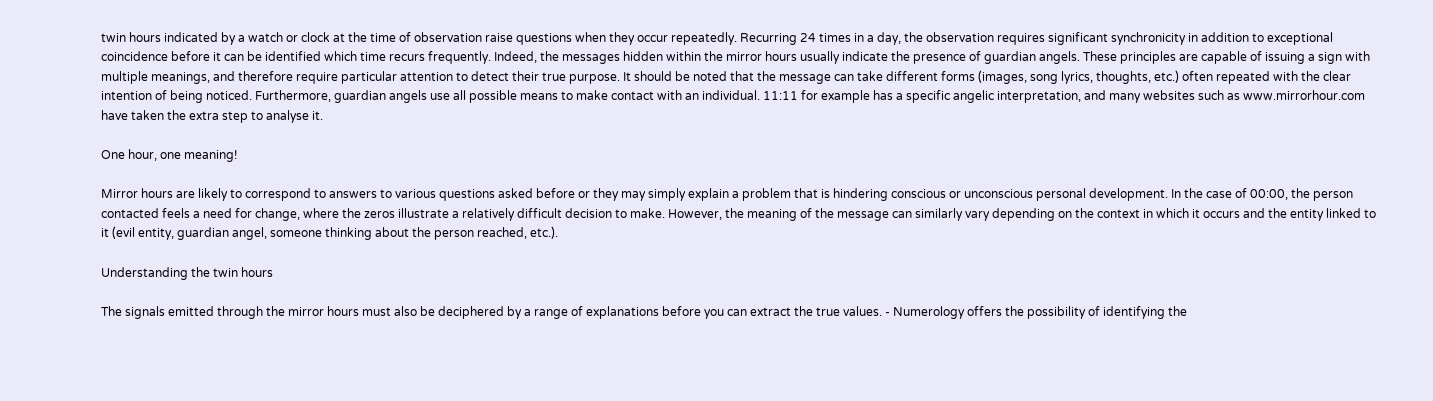twin hours indicated by a watch or clock at the time of observation raise questions when they occur repeatedly. Recurring 24 times in a day, the observation requires significant synchronicity in addition to exceptional coincidence before it can be identified which time recurs frequently. Indeed, the messages hidden within the mirror hours usually indicate the presence of guardian angels. These principles are capable of issuing a sign with multiple meanings, and therefore require particular attention to detect their true purpose. It should be noted that the message can take different forms (images, song lyrics, thoughts, etc.) often repeated with the clear intention of being noticed. Furthermore, guardian angels use all possible means to make contact with an individual. 11:11 for example has a specific angelic interpretation, and many websites such as www.mirrorhour.com have taken the extra step to analyse it.

One hour, one meaning!

Mirror hours are likely to correspond to answers to various questions asked before or they may simply explain a problem that is hindering conscious or unconscious personal development. In the case of 00:00, the person contacted feels a need for change, where the zeros illustrate a relatively difficult decision to make. However, the meaning of the message can similarly vary depending on the context in which it occurs and the entity linked to it (evil entity, guardian angel, someone thinking about the person reached, etc.).

Understanding the twin hours

The signals emitted through the mirror hours must also be deciphered by a range of explanations before you can extract the true values. - Numerology offers the possibility of identifying the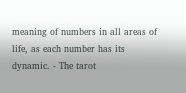meaning of numbers in all areas of life, as each number has its dynamic. - The tarot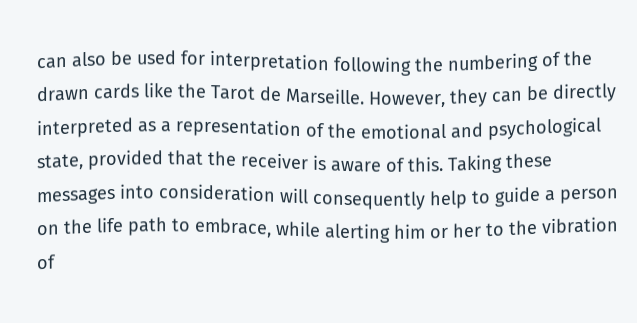can also be used for interpretation following the numbering of the drawn cards like the Tarot de Marseille. However, they can be directly interpreted as a representation of the emotional and psychological state, provided that the receiver is aware of this. Taking these messages into consideration will consequently help to guide a person on the life path to embrace, while alerting him or her to the vibration of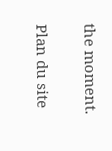the moment.

Plan du site